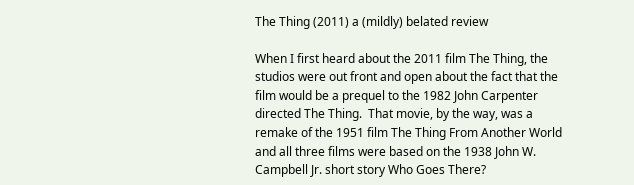The Thing (2011) a (mildly) belated review

When I first heard about the 2011 film The Thing, the studios were out front and open about the fact that the film would be a prequel to the 1982 John Carpenter directed The Thing.  That movie, by the way, was a remake of the 1951 film The Thing From Another World and all three films were based on the 1938 John W. Campbell Jr. short story Who Goes There?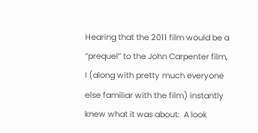Hearing that the 2011 film would be a “prequel” to the John Carpenter film, I (along with pretty much everyone else familiar with the film) instantly knew what it was about:  A look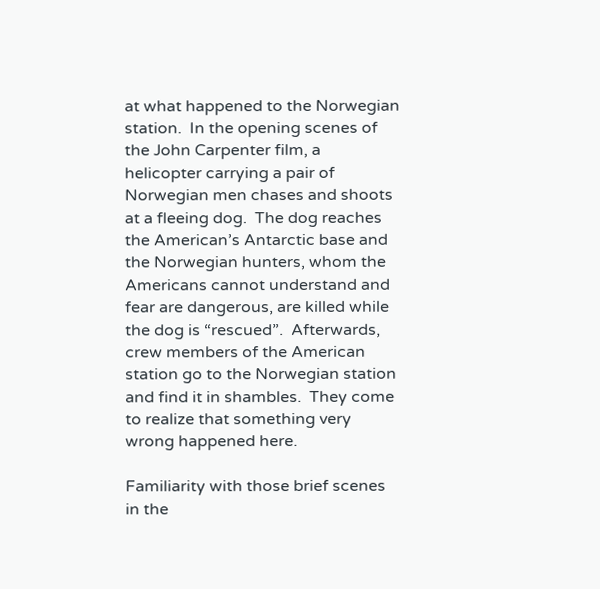at what happened to the Norwegian station.  In the opening scenes of the John Carpenter film, a helicopter carrying a pair of Norwegian men chases and shoots at a fleeing dog.  The dog reaches the American’s Antarctic base and the Norwegian hunters, whom the Americans cannot understand and fear are dangerous, are killed while the dog is “rescued”.  Afterwards, crew members of the American station go to the Norwegian station and find it in shambles.  They come to realize that something very wrong happened here.

Familiarity with those brief scenes in the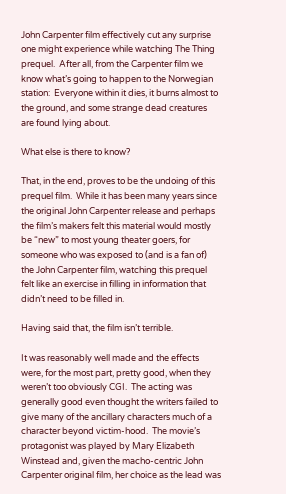John Carpenter film effectively cut any surprise one might experience while watching The Thing prequel.  After all, from the Carpenter film we know what’s going to happen to the Norwegian station:  Everyone within it dies, it burns almost to the ground, and some strange dead creatures are found lying about.

What else is there to know?

That, in the end, proves to be the undoing of this prequel film.  While it has been many years since the original John Carpenter release and perhaps the film’s makers felt this material would mostly be “new” to most young theater goers, for someone who was exposed to (and is a fan of) the John Carpenter film, watching this prequel felt like an exercise in filling in information that didn’t need to be filled in.

Having said that, the film isn’t terrible.

It was reasonably well made and the effects were, for the most part, pretty good, when they weren’t too obviously CGI.  The acting was generally good even thought the writers failed to give many of the ancillary characters much of a character beyond victim-hood.  The movie’s protagonist was played by Mary Elizabeth Winstead and, given the macho-centric John Carpenter original film, her choice as the lead was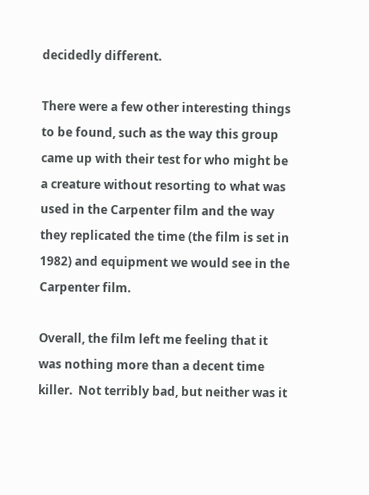decidedly different.

There were a few other interesting things to be found, such as the way this group came up with their test for who might be a creature without resorting to what was used in the Carpenter film and the way they replicated the time (the film is set in 1982) and equipment we would see in the Carpenter film.

Overall, the film left me feeling that it was nothing more than a decent time killer.  Not terribly bad, but neither was it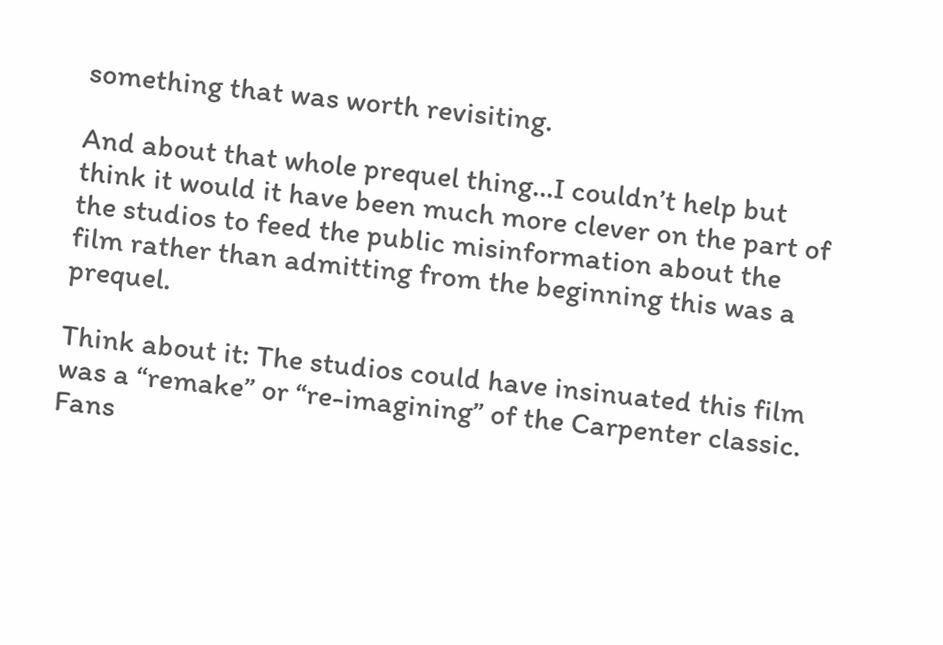something that was worth revisiting.

And about that whole prequel thing…I couldn’t help but think it would it have been much more clever on the part of the studios to feed the public misinformation about the film rather than admitting from the beginning this was a prequel.

Think about it: The studios could have insinuated this film was a “remake” or “re-imagining” of the Carpenter classic.  Fans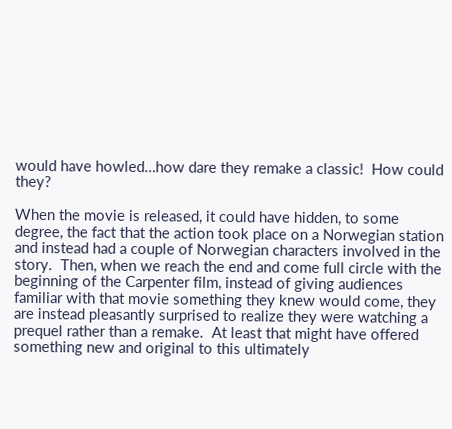would have howled…how dare they remake a classic!  How could they?

When the movie is released, it could have hidden, to some degree, the fact that the action took place on a Norwegian station and instead had a couple of Norwegian characters involved in the story.  Then, when we reach the end and come full circle with the beginning of the Carpenter film, instead of giving audiences familiar with that movie something they knew would come, they are instead pleasantly surprised to realize they were watching a prequel rather than a remake.  At least that might have offered something new and original to this ultimately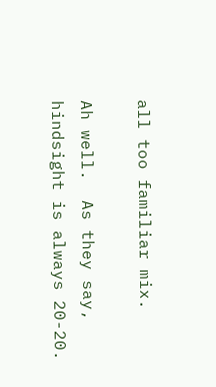all too familiar mix.

Ah well.  As they say, hindsight is always 20-20.